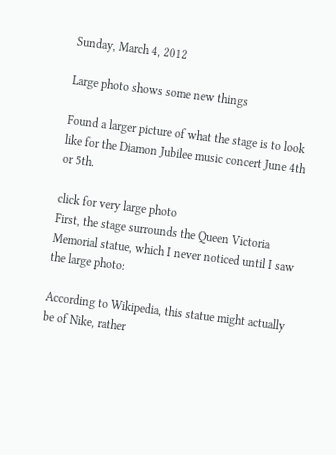Sunday, March 4, 2012

Large photo shows some new things

Found a larger picture of what the stage is to look like for the Diamon Jubilee music concert June 4th or 5th.

click for very large photo
First, the stage surrounds the Queen Victoria Memorial statue, which I never noticed until I saw the large photo:

According to Wikipedia, this statue might actually be of Nike, rather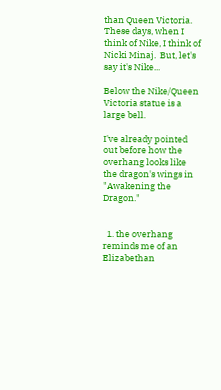than Queen Victoria.  These days, when I think of Nike, I think of Nicki Minaj.  But, let's say it's Nike...

Below the Nike/Queen Victoria statue is a large bell.

I've already pointed out before how the overhang looks like the dragon's wings in "Awakening the Dragon."


  1. the overhang reminds me of an Elizabethan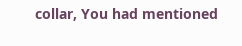collar, You had mentioned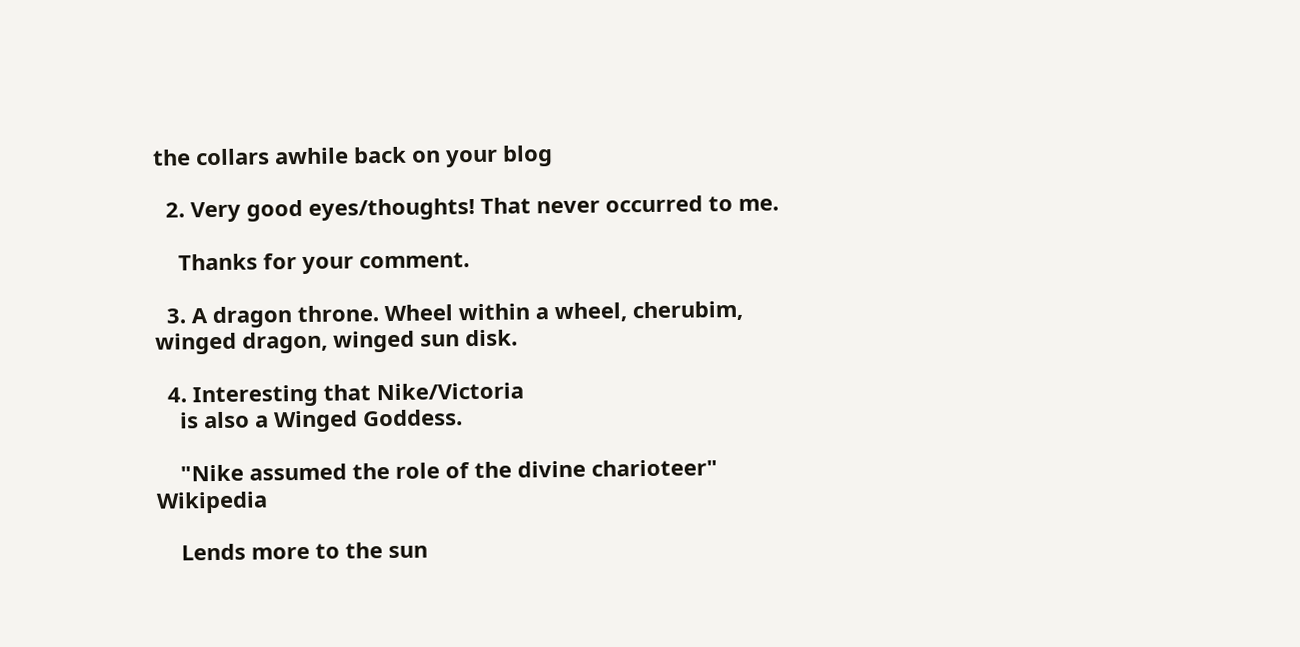the collars awhile back on your blog

  2. Very good eyes/thoughts! That never occurred to me.

    Thanks for your comment.

  3. A dragon throne. Wheel within a wheel, cherubim, winged dragon, winged sun disk.

  4. Interesting that Nike/Victoria
    is also a Winged Goddess.

    "Nike assumed the role of the divine charioteer" Wikipedia

    Lends more to the sun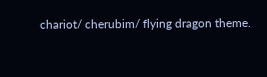chariot/ cherubim/ flying dragon theme.